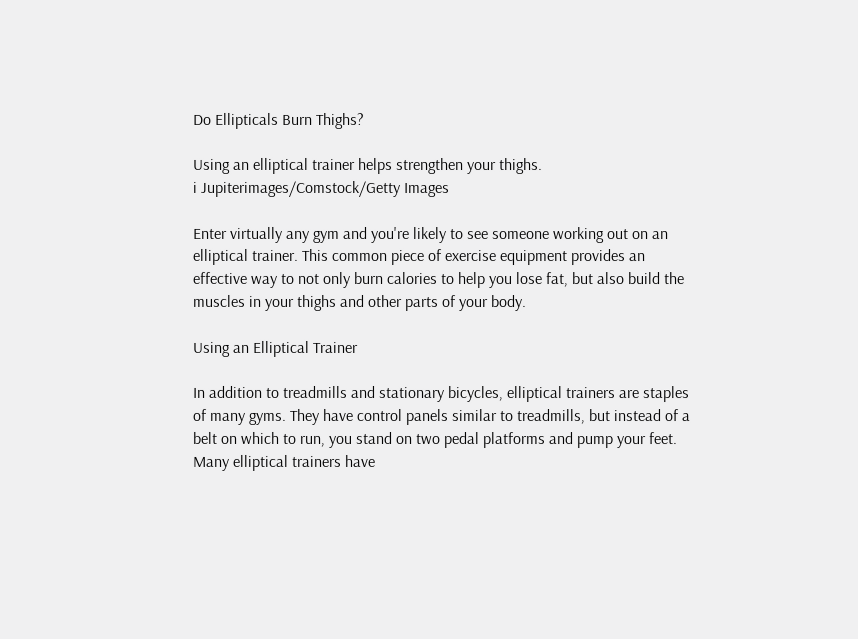Do Ellipticals Burn Thighs?

Using an elliptical trainer helps strengthen your thighs.
i Jupiterimages/Comstock/Getty Images

Enter virtually any gym and you're likely to see someone working out on an elliptical trainer. This common piece of exercise equipment provides an effective way to not only burn calories to help you lose fat, but also build the muscles in your thighs and other parts of your body.

Using an Elliptical Trainer

In addition to treadmills and stationary bicycles, elliptical trainers are staples of many gyms. They have control panels similar to treadmills, but instead of a belt on which to run, you stand on two pedal platforms and pump your feet. Many elliptical trainers have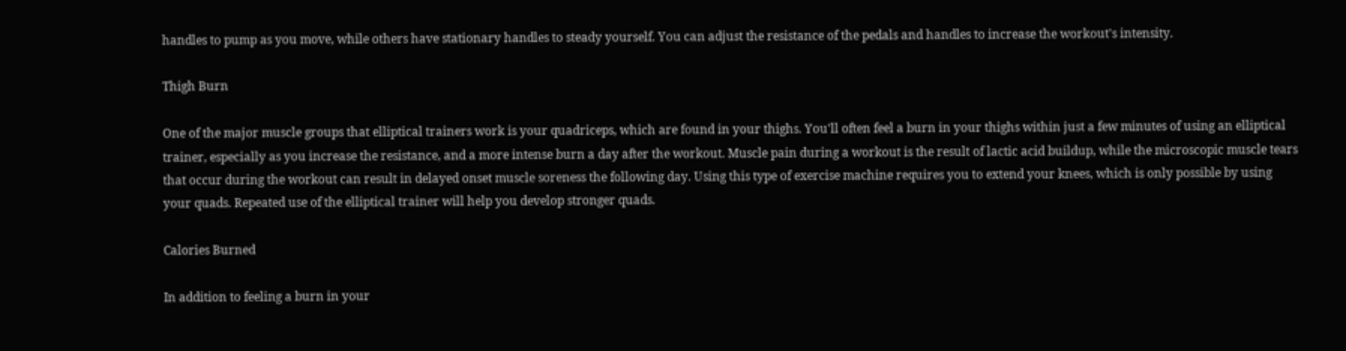handles to pump as you move, while others have stationary handles to steady yourself. You can adjust the resistance of the pedals and handles to increase the workout's intensity.

Thigh Burn

One of the major muscle groups that elliptical trainers work is your quadriceps, which are found in your thighs. You'll often feel a burn in your thighs within just a few minutes of using an elliptical trainer, especially as you increase the resistance, and a more intense burn a day after the workout. Muscle pain during a workout is the result of lactic acid buildup, while the microscopic muscle tears that occur during the workout can result in delayed onset muscle soreness the following day. Using this type of exercise machine requires you to extend your knees, which is only possible by using your quads. Repeated use of the elliptical trainer will help you develop stronger quads.

Calories Burned

In addition to feeling a burn in your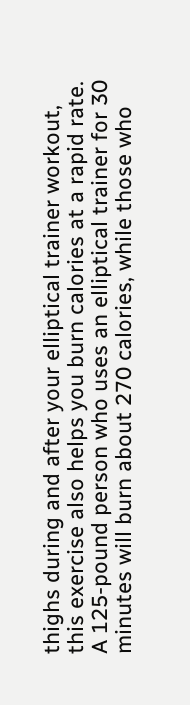thighs during and after your elliptical trainer workout, this exercise also helps you burn calories at a rapid rate. A 125-pound person who uses an elliptical trainer for 30 minutes will burn about 270 calories, while those who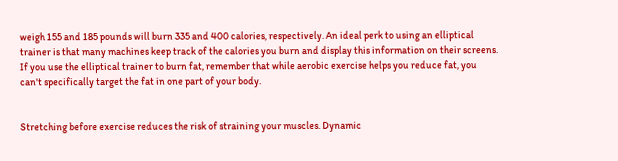weigh 155 and 185 pounds will burn 335 and 400 calories, respectively. An ideal perk to using an elliptical trainer is that many machines keep track of the calories you burn and display this information on their screens. If you use the elliptical trainer to burn fat, remember that while aerobic exercise helps you reduce fat, you can't specifically target the fat in one part of your body.


Stretching before exercise reduces the risk of straining your muscles. Dynamic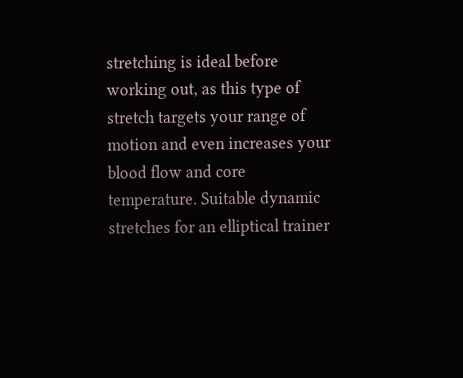stretching is ideal before working out, as this type of stretch targets your range of motion and even increases your blood flow and core temperature. Suitable dynamic stretches for an elliptical trainer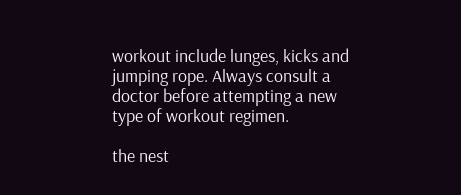workout include lunges, kicks and jumping rope. Always consult a doctor before attempting a new type of workout regimen.

the nest